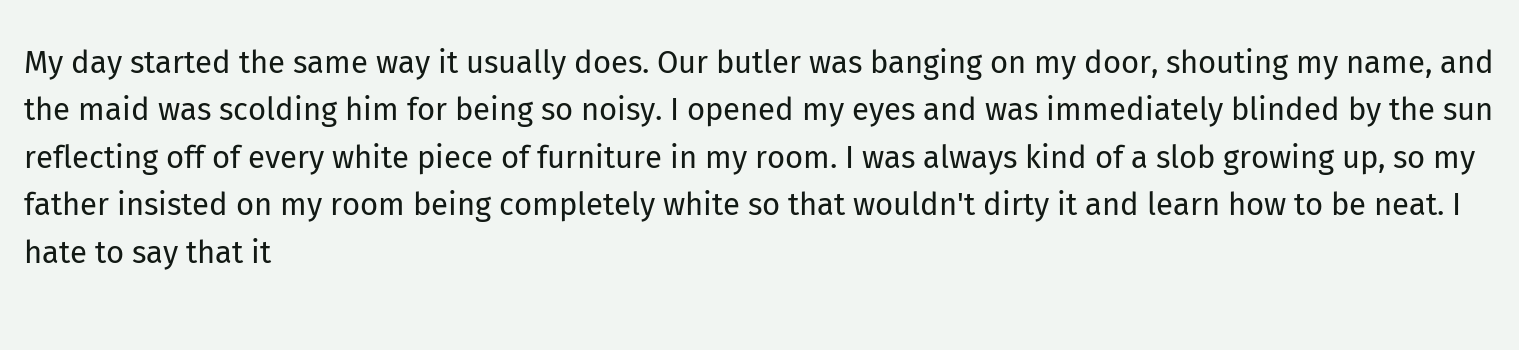My day started the same way it usually does. Our butler was banging on my door, shouting my name, and the maid was scolding him for being so noisy. I opened my eyes and was immediately blinded by the sun reflecting off of every white piece of furniture in my room. I was always kind of a slob growing up, so my father insisted on my room being completely white so that wouldn't dirty it and learn how to be neat. I hate to say that it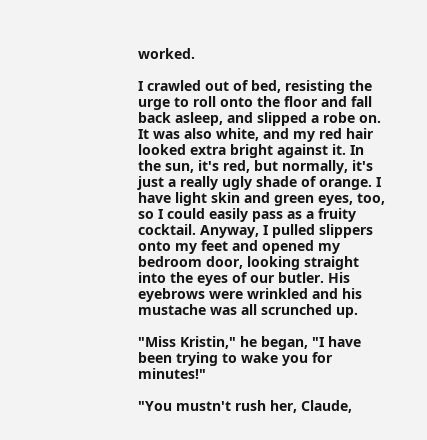worked.

I crawled out of bed, resisting the urge to roll onto the floor and fall back asleep, and slipped a robe on. It was also white, and my red hair looked extra bright against it. In the sun, it's red, but normally, it's just a really ugly shade of orange. I have light skin and green eyes, too, so I could easily pass as a fruity cocktail. Anyway, I pulled slippers onto my feet and opened my bedroom door, looking straight into the eyes of our butler. His eyebrows were wrinkled and his mustache was all scrunched up.

"Miss Kristin," he began, "I have been trying to wake you for minutes!"

"You mustn't rush her, Claude,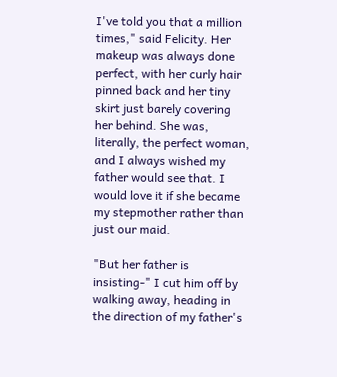I've told you that a million times," said Felicity. Her makeup was always done perfect, with her curly hair pinned back and her tiny skirt just barely covering her behind. She was, literally, the perfect woman, and I always wished my father would see that. I would love it if she became my stepmother rather than just our maid.

"But her father is insisting-" I cut him off by walking away, heading in the direction of my father's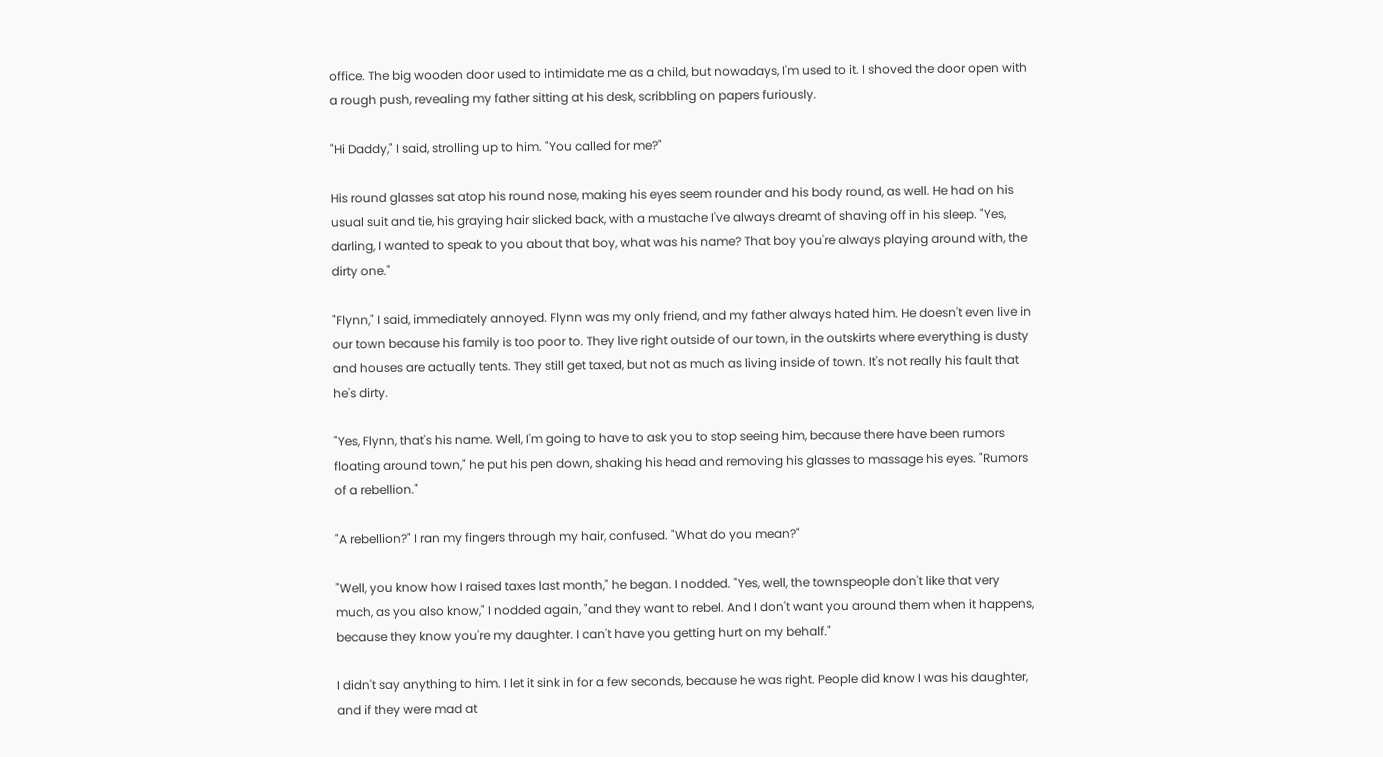office. The big wooden door used to intimidate me as a child, but nowadays, I'm used to it. I shoved the door open with a rough push, revealing my father sitting at his desk, scribbling on papers furiously.

"Hi Daddy," I said, strolling up to him. "You called for me?"

His round glasses sat atop his round nose, making his eyes seem rounder and his body round, as well. He had on his usual suit and tie, his graying hair slicked back, with a mustache I've always dreamt of shaving off in his sleep. "Yes, darling, I wanted to speak to you about that boy, what was his name? That boy you're always playing around with, the dirty one."

"Flynn," I said, immediately annoyed. Flynn was my only friend, and my father always hated him. He doesn't even live in our town because his family is too poor to. They live right outside of our town, in the outskirts where everything is dusty and houses are actually tents. They still get taxed, but not as much as living inside of town. It's not really his fault that he's dirty.

"Yes, Flynn, that's his name. Well, I'm going to have to ask you to stop seeing him, because there have been rumors floating around town," he put his pen down, shaking his head and removing his glasses to massage his eyes. "Rumors of a rebellion."

"A rebellion?" I ran my fingers through my hair, confused. "What do you mean?"

"Well, you know how I raised taxes last month," he began. I nodded. "Yes, well, the townspeople don't like that very much, as you also know," I nodded again, "and they want to rebel. And I don't want you around them when it happens, because they know you're my daughter. I can't have you getting hurt on my behalf."

I didn't say anything to him. I let it sink in for a few seconds, because he was right. People did know I was his daughter, and if they were mad at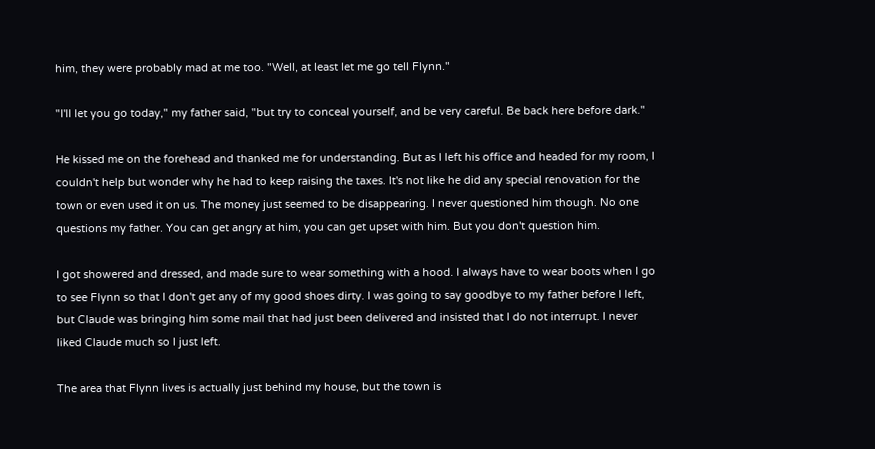him, they were probably mad at me too. "Well, at least let me go tell Flynn."

"I'll let you go today," my father said, "but try to conceal yourself, and be very careful. Be back here before dark."

He kissed me on the forehead and thanked me for understanding. But as I left his office and headed for my room, I couldn't help but wonder why he had to keep raising the taxes. It's not like he did any special renovation for the town or even used it on us. The money just seemed to be disappearing. I never questioned him though. No one questions my father. You can get angry at him, you can get upset with him. But you don't question him.

I got showered and dressed, and made sure to wear something with a hood. I always have to wear boots when I go to see Flynn so that I don't get any of my good shoes dirty. I was going to say goodbye to my father before I left, but Claude was bringing him some mail that had just been delivered and insisted that I do not interrupt. I never liked Claude much so I just left.

The area that Flynn lives is actually just behind my house, but the town is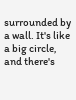surrounded by a wall. It's like a big circle, and there's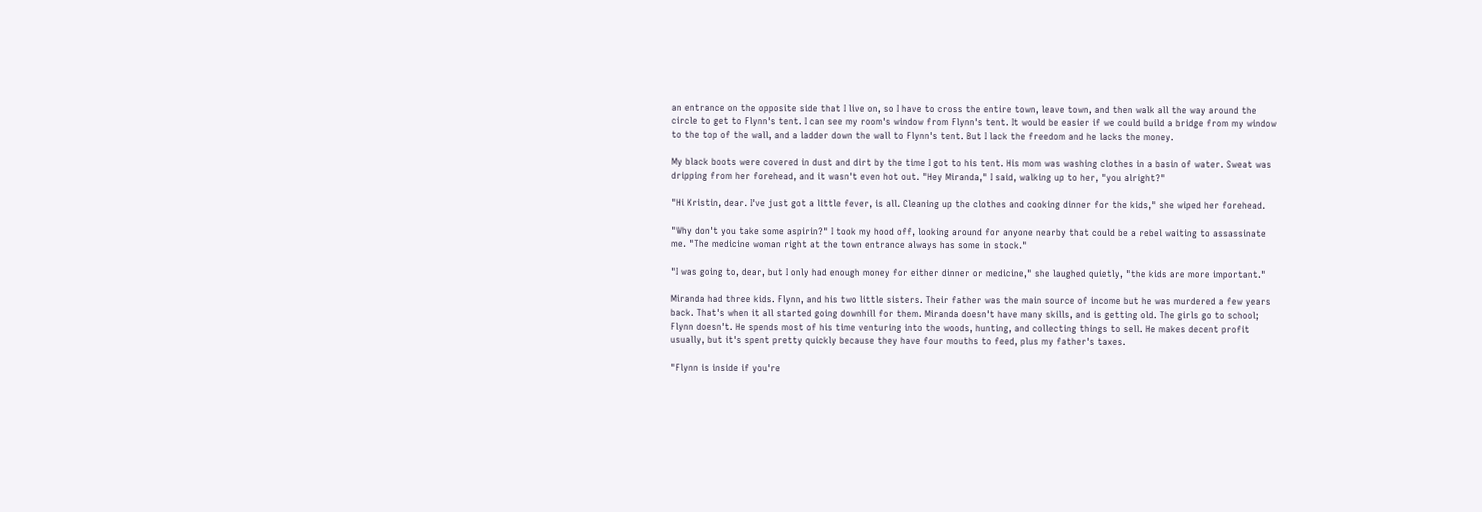an entrance on the opposite side that I live on, so I have to cross the entire town, leave town, and then walk all the way around the circle to get to Flynn's tent. I can see my room's window from Flynn's tent. It would be easier if we could build a bridge from my window to the top of the wall, and a ladder down the wall to Flynn's tent. But I lack the freedom and he lacks the money.

My black boots were covered in dust and dirt by the time I got to his tent. His mom was washing clothes in a basin of water. Sweat was dripping from her forehead, and it wasn't even hot out. "Hey Miranda," I said, walking up to her, "you alright?"

"Hi Kristin, dear. I've just got a little fever, is all. Cleaning up the clothes and cooking dinner for the kids," she wiped her forehead.

"Why don't you take some aspirin?" I took my hood off, looking around for anyone nearby that could be a rebel waiting to assassinate me. "The medicine woman right at the town entrance always has some in stock."

"I was going to, dear, but I only had enough money for either dinner or medicine," she laughed quietly, "the kids are more important."

Miranda had three kids. Flynn, and his two little sisters. Their father was the main source of income but he was murdered a few years back. That's when it all started going downhill for them. Miranda doesn't have many skills, and is getting old. The girls go to school; Flynn doesn't. He spends most of his time venturing into the woods, hunting, and collecting things to sell. He makes decent profit usually, but it's spent pretty quickly because they have four mouths to feed, plus my father's taxes.

"Flynn is inside if you're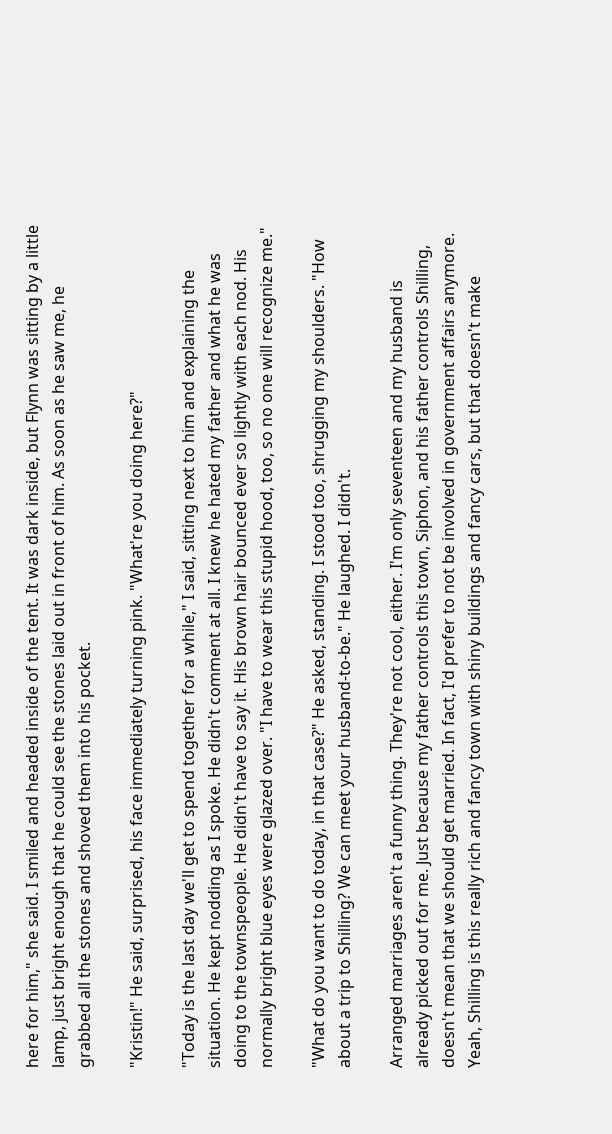here for him," she said. I smiled and headed inside of the tent. It was dark inside, but Flynn was sitting by a little lamp, just bright enough that he could see the stones laid out in front of him. As soon as he saw me, he grabbed all the stones and shoved them into his pocket.

"Kristin!" He said, surprised, his face immediately turning pink. "What're you doing here?"

"Today is the last day we'll get to spend together for a while," I said, sitting next to him and explaining the situation. He kept nodding as I spoke. He didn't comment at all. I knew he hated my father and what he was doing to the townspeople. He didn't have to say it. His brown hair bounced ever so lightly with each nod. His normally bright blue eyes were glazed over. "I have to wear this stupid hood, too, so no one will recognize me."

"What do you want to do today, in that case?" He asked, standing. I stood too, shrugging my shoulders. "How about a trip to Shilling? We can meet your husband-to-be." He laughed. I didn't.

Arranged marriages aren't a funny thing. They're not cool, either. I'm only seventeen and my husband is already picked out for me. Just because my father controls this town, Siphon, and his father controls Shilling, doesn't mean that we should get married. In fact, I'd prefer to not be involved in government affairs anymore. Yeah, Shilling is this really rich and fancy town with shiny buildings and fancy cars, but that doesn't make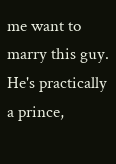me want to marry this guy. He's practically a prince,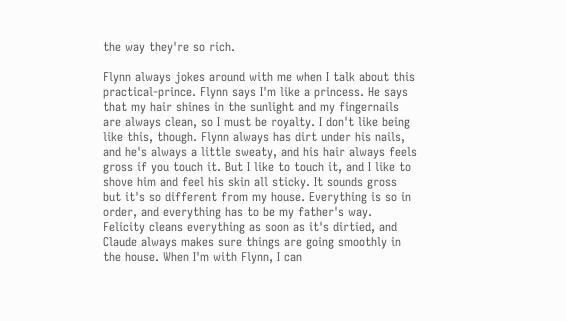the way they're so rich.

Flynn always jokes around with me when I talk about this practical-prince. Flynn says I'm like a princess. He says that my hair shines in the sunlight and my fingernails are always clean, so I must be royalty. I don't like being like this, though. Flynn always has dirt under his nails, and he's always a little sweaty, and his hair always feels gross if you touch it. But I like to touch it, and I like to shove him and feel his skin all sticky. It sounds gross but it's so different from my house. Everything is so in order, and everything has to be my father's way. Felicity cleans everything as soon as it's dirtied, and Claude always makes sure things are going smoothly in the house. When I'm with Flynn, I can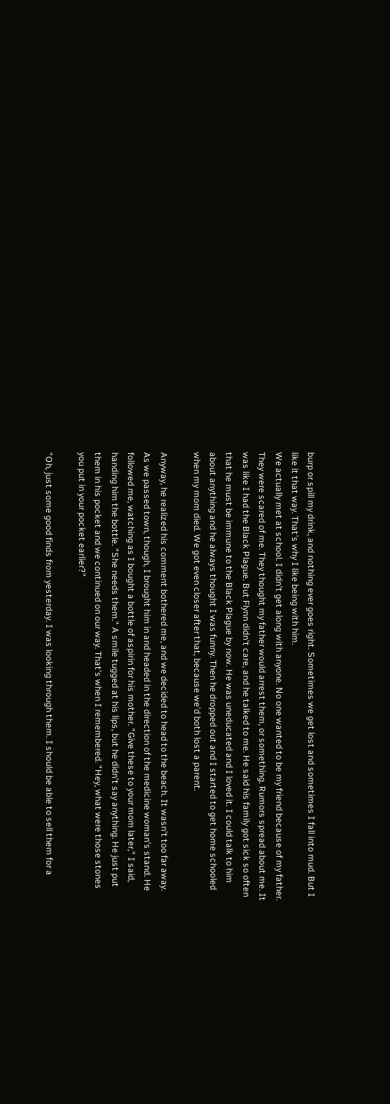burp or spill my drink, and nothing ever goes right. Sometimes we get lost and sometimes I fall into mud. But I like it that way. That's why I like being with him.
We actually met at school. I didn't get along with anyone. No one wanted to be my friend because of my father. They were scared of me. They thought my father would arrest them, or something. Rumors spread about me. It was like I had the Black Plague. But Flynn didn't care, and he talked to me. He said his family got sick so often that he must be immune to the Black Plague by now. He was uneducated and I loved it. I could talk to him about anything and he always thought I was funny. Then he dropped out and I started to get home schooled when my mom died. We got even closer after that, because we'd both lost a parent.

Anyway, he realized his comment bothered me, and we decided to head to the beach. It wasn't too far away. As we passed town, though, I brought him in and headed in the direction of the medicine woman's stand. He followed me, watching as I bought a bottle of aspirin for his mother. "Give these to your mom later," I said, handing him the bottle. "She needs them." A smile tugged at his lips, but he didn't say anything. He just put them in his pocket and we continued on our way. That's when I remembered. "Hey, what were those stones you put in your pocket earlier?"

"Oh, just some good finds from yesterday. I was looking through them. I should be able to sell them for a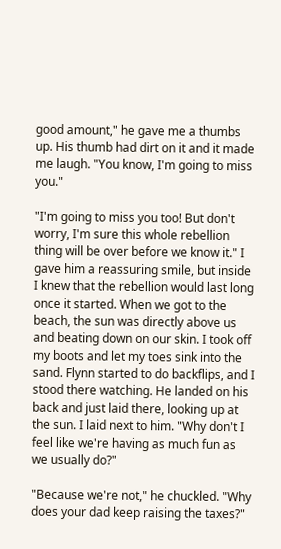good amount," he gave me a thumbs up. His thumb had dirt on it and it made me laugh. "You know, I'm going to miss you."

"I'm going to miss you too! But don't worry, I'm sure this whole rebellion thing will be over before we know it." I gave him a reassuring smile, but inside I knew that the rebellion would last long once it started. When we got to the beach, the sun was directly above us and beating down on our skin. I took off my boots and let my toes sink into the sand. Flynn started to do backflips, and I stood there watching. He landed on his back and just laid there, looking up at the sun. I laid next to him. "Why don't I feel like we're having as much fun as we usually do?"

"Because we're not," he chuckled. "Why does your dad keep raising the taxes?"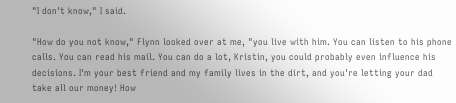"I don't know," I said.

"How do you not know," Flynn looked over at me, "you live with him. You can listen to his phone calls. You can read his mail. You can do a lot, Kristin, you could probably even influence his decisions. I'm your best friend and my family lives in the dirt, and you're letting your dad take all our money! How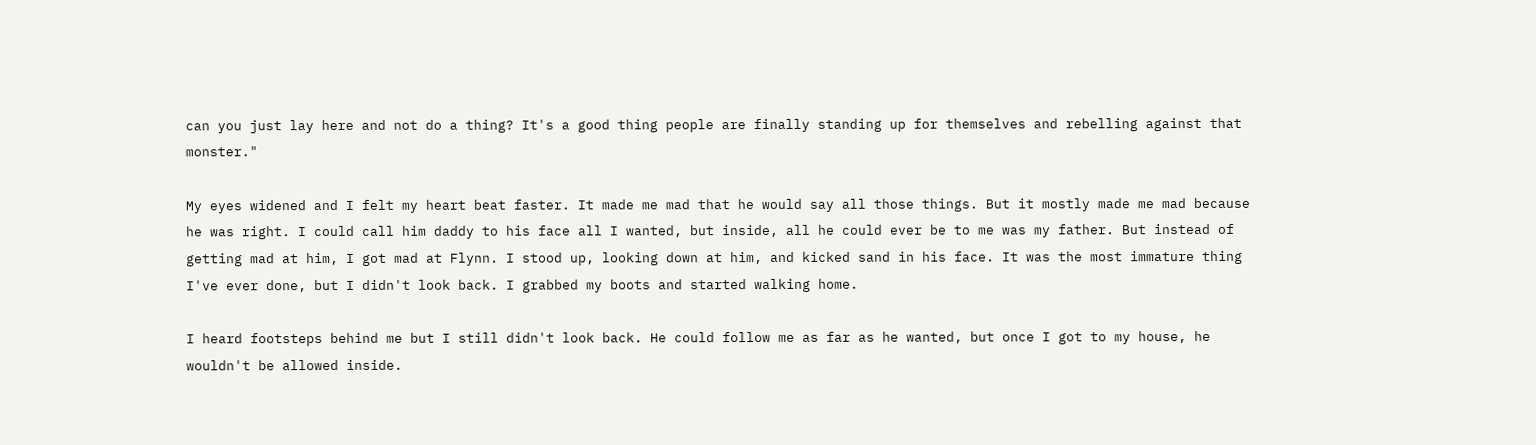can you just lay here and not do a thing? It's a good thing people are finally standing up for themselves and rebelling against that monster."

My eyes widened and I felt my heart beat faster. It made me mad that he would say all those things. But it mostly made me mad because he was right. I could call him daddy to his face all I wanted, but inside, all he could ever be to me was my father. But instead of getting mad at him, I got mad at Flynn. I stood up, looking down at him, and kicked sand in his face. It was the most immature thing I've ever done, but I didn't look back. I grabbed my boots and started walking home.

I heard footsteps behind me but I still didn't look back. He could follow me as far as he wanted, but once I got to my house, he wouldn't be allowed inside.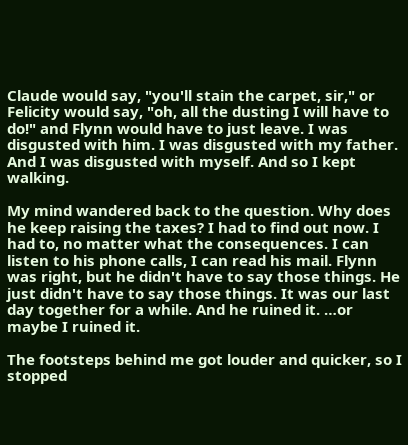Claude would say, "you'll stain the carpet, sir," or Felicity would say, "oh, all the dusting I will have to do!" and Flynn would have to just leave. I was disgusted with him. I was disgusted with my father. And I was disgusted with myself. And so I kept walking.

My mind wandered back to the question. Why does he keep raising the taxes? I had to find out now. I had to, no matter what the consequences. I can listen to his phone calls, I can read his mail. Flynn was right, but he didn't have to say those things. He just didn't have to say those things. It was our last day together for a while. And he ruined it. …or maybe I ruined it.

The footsteps behind me got louder and quicker, so I stopped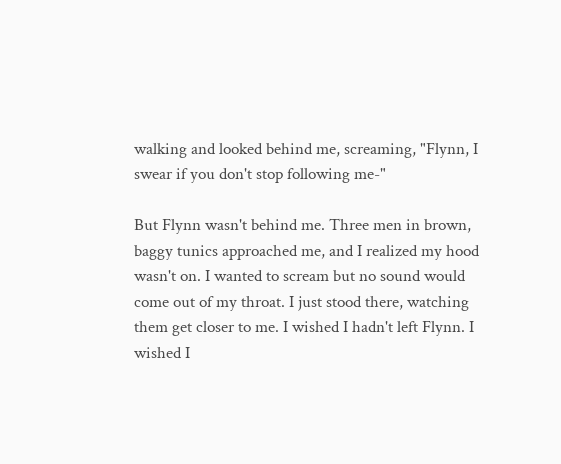walking and looked behind me, screaming, "Flynn, I swear if you don't stop following me-"

But Flynn wasn't behind me. Three men in brown, baggy tunics approached me, and I realized my hood wasn't on. I wanted to scream but no sound would come out of my throat. I just stood there, watching them get closer to me. I wished I hadn't left Flynn. I wished I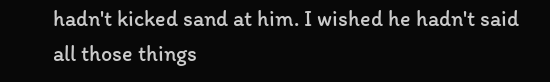hadn't kicked sand at him. I wished he hadn't said all those things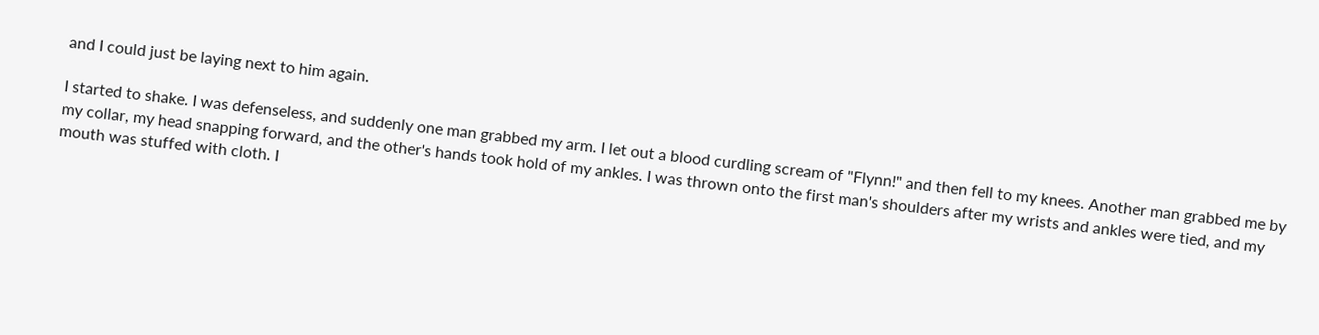and I could just be laying next to him again.

I started to shake. I was defenseless, and suddenly one man grabbed my arm. I let out a blood curdling scream of "Flynn!" and then fell to my knees. Another man grabbed me by my collar, my head snapping forward, and the other's hands took hold of my ankles. I was thrown onto the first man's shoulders after my wrists and ankles were tied, and my mouth was stuffed with cloth. I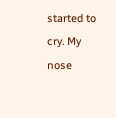started to cry. My nose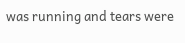was running and tears were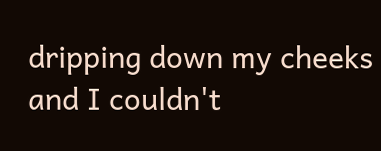dripping down my cheeks and I couldn't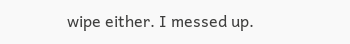wipe either. I messed up.